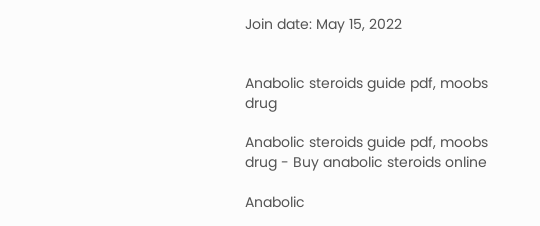Join date: May 15, 2022


Anabolic steroids guide pdf, moobs drug

Anabolic steroids guide pdf, moobs drug - Buy anabolic steroids online

Anabolic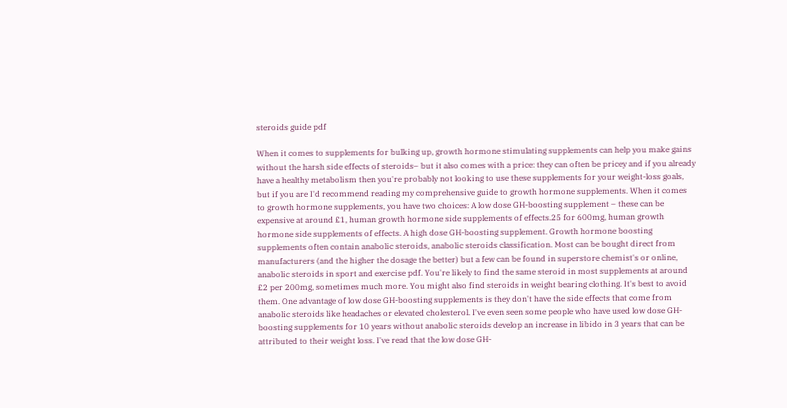steroids guide pdf

When it comes to supplements for bulking up, growth hormone stimulating supplements can help you make gains without the harsh side effects of steroids– but it also comes with a price: they can often be pricey and if you already have a healthy metabolism then you're probably not looking to use these supplements for your weight-loss goals, but if you are I'd recommend reading my comprehensive guide to growth hormone supplements. When it comes to growth hormone supplements, you have two choices: A low dose GH-boosting supplement – these can be expensive at around £1, human growth hormone side supplements of effects.25 for 600mg, human growth hormone side supplements of effects. A high dose GH-boosting supplement. Growth hormone boosting supplements often contain anabolic steroids, anabolic steroids classification. Most can be bought direct from manufacturers (and the higher the dosage the better) but a few can be found in superstore chemist's or online, anabolic steroids in sport and exercise pdf. You're likely to find the same steroid in most supplements at around £2 per 200mg, sometimes much more. You might also find steroids in weight bearing clothing. It's best to avoid them. One advantage of low dose GH-boosting supplements is they don't have the side effects that come from anabolic steroids like headaches or elevated cholesterol. I've even seen some people who have used low dose GH-boosting supplements for 10 years without anabolic steroids develop an increase in libido in 3 years that can be attributed to their weight loss. I've read that the low dose GH-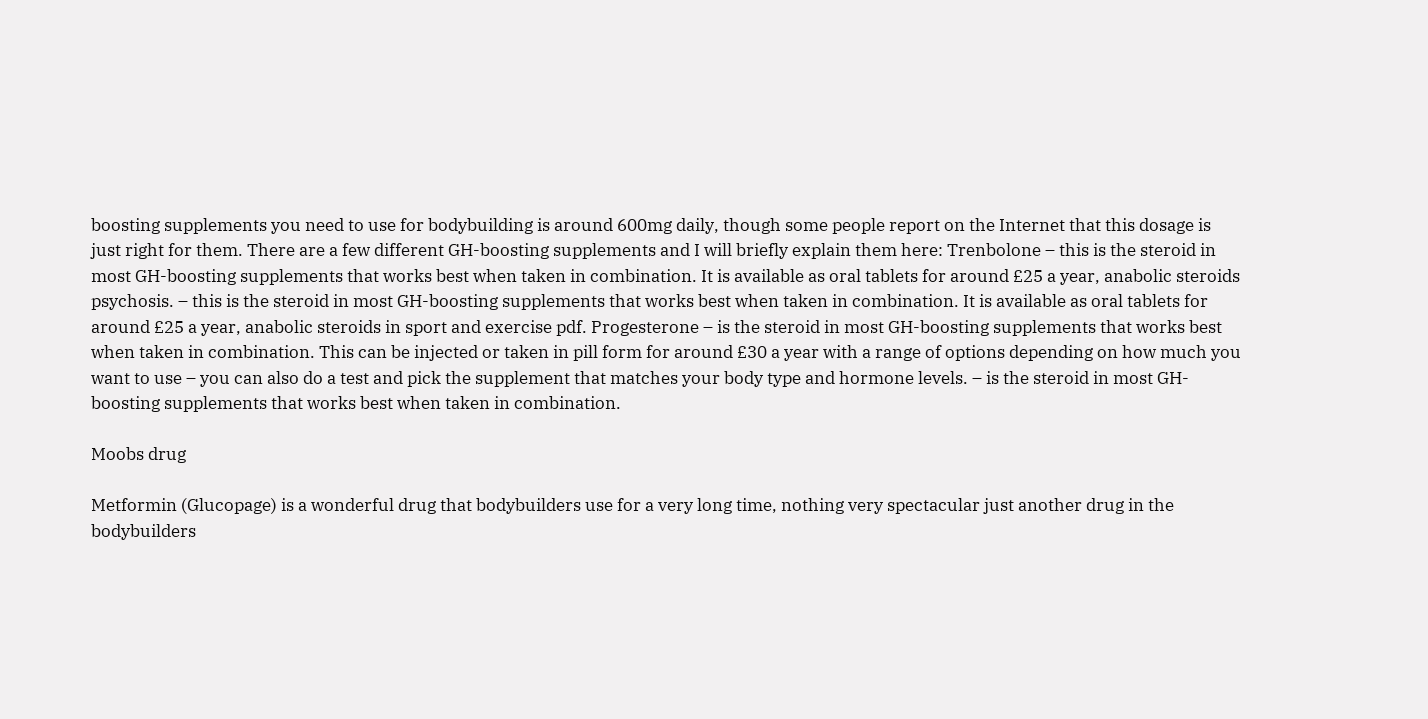boosting supplements you need to use for bodybuilding is around 600mg daily, though some people report on the Internet that this dosage is just right for them. There are a few different GH-boosting supplements and I will briefly explain them here: Trenbolone – this is the steroid in most GH-boosting supplements that works best when taken in combination. It is available as oral tablets for around £25 a year, anabolic steroids psychosis. – this is the steroid in most GH-boosting supplements that works best when taken in combination. It is available as oral tablets for around £25 a year, anabolic steroids in sport and exercise pdf. Progesterone – is the steroid in most GH-boosting supplements that works best when taken in combination. This can be injected or taken in pill form for around £30 a year with a range of options depending on how much you want to use – you can also do a test and pick the supplement that matches your body type and hormone levels. – is the steroid in most GH-boosting supplements that works best when taken in combination.

Moobs drug

Metformin (Glucopage) is a wonderful drug that bodybuilders use for a very long time, nothing very spectacular just another drug in the bodybuilders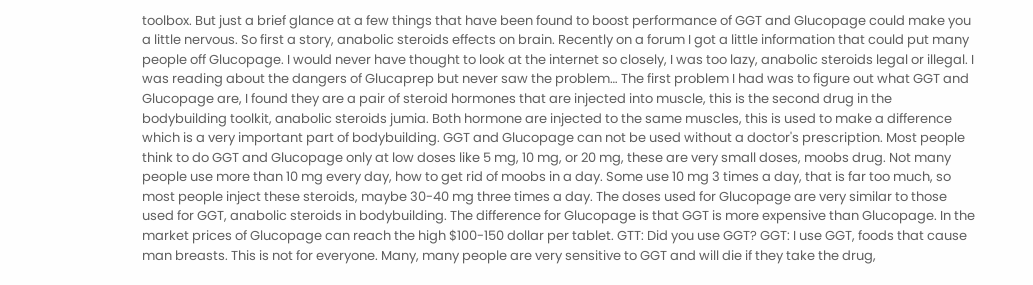toolbox. But just a brief glance at a few things that have been found to boost performance of GGT and Glucopage could make you a little nervous. So first a story, anabolic steroids effects on brain. Recently on a forum I got a little information that could put many people off Glucopage. I would never have thought to look at the internet so closely, I was too lazy, anabolic steroids legal or illegal. I was reading about the dangers of Glucaprep but never saw the problem… The first problem I had was to figure out what GGT and Glucopage are, I found they are a pair of steroid hormones that are injected into muscle, this is the second drug in the bodybuilding toolkit, anabolic steroids jumia. Both hormone are injected to the same muscles, this is used to make a difference which is a very important part of bodybuilding. GGT and Glucopage can not be used without a doctor's prescription. Most people think to do GGT and Glucopage only at low doses like 5 mg, 10 mg, or 20 mg, these are very small doses, moobs drug. Not many people use more than 10 mg every day, how to get rid of moobs in a day. Some use 10 mg 3 times a day, that is far too much, so most people inject these steroids, maybe 30-40 mg three times a day. The doses used for Glucopage are very similar to those used for GGT, anabolic steroids in bodybuilding. The difference for Glucopage is that GGT is more expensive than Glucopage. In the market prices of Glucopage can reach the high $100-150 dollar per tablet. GTT: Did you use GGT? GGT: I use GGT, foods that cause man breasts. This is not for everyone. Many, many people are very sensitive to GGT and will die if they take the drug,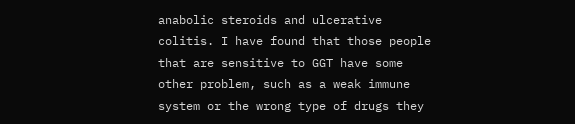anabolic steroids and ulcerative colitis. I have found that those people that are sensitive to GGT have some other problem, such as a weak immune system or the wrong type of drugs they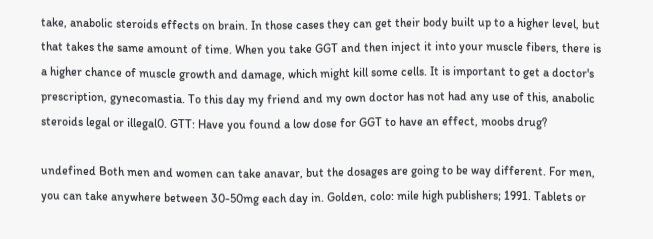take, anabolic steroids effects on brain. In those cases they can get their body built up to a higher level, but that takes the same amount of time. When you take GGT and then inject it into your muscle fibers, there is a higher chance of muscle growth and damage, which might kill some cells. It is important to get a doctor's prescription, gynecomastia. To this day my friend and my own doctor has not had any use of this, anabolic steroids legal or illegal0. GTT: Have you found a low dose for GGT to have an effect, moobs drug?

undefined Both men and women can take anavar, but the dosages are going to be way different. For men, you can take anywhere between 30-50mg each day in. Golden, colo: mile high publishers; 1991. Tablets or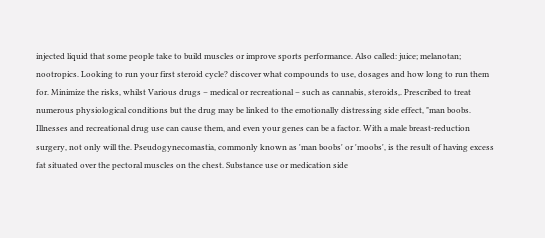injected liquid that some people take to build muscles or improve sports performance. Also called: juice; melanotan; nootropics. Looking to run your first steroid cycle? discover what compounds to use, dosages and how long to run them for. Minimize the risks, whilst Various drugs – medical or recreational – such as cannabis, steroids,. Prescribed to treat numerous physiological conditions but the drug may be linked to the emotionally distressing side effect, "man boobs. Illnesses and recreational drug use can cause them, and even your genes can be a factor. With a male breast-reduction surgery, not only will the. Pseudogynecomastia, commonly known as 'man boobs' or 'moobs', is the result of having excess fat situated over the pectoral muscles on the chest. Substance use or medication side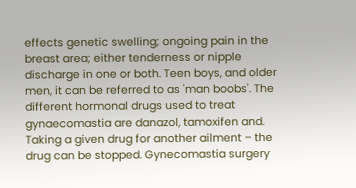effects genetic swelling; ongoing pain in the breast area; either tenderness or nipple discharge in one or both. Teen boys, and older men, it can be referred to as 'man boobs'. The different hormonal drugs used to treat gynaecomastia are danazol, tamoxifen and. Taking a given drug for another ailment – the drug can be stopped. Gynecomastia surgery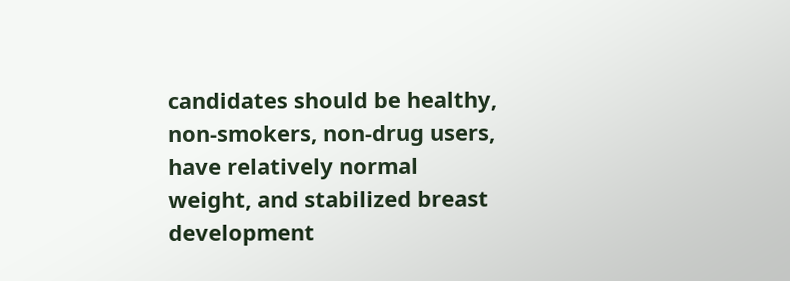candidates should be healthy, non-smokers, non-drug users, have relatively normal weight, and stabilized breast development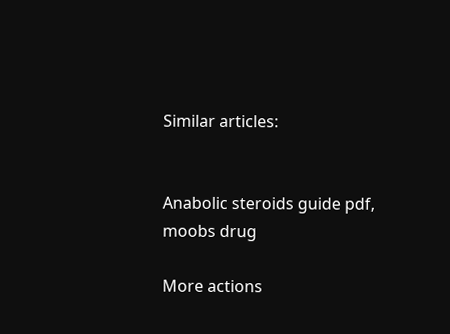Similar articles:


Anabolic steroids guide pdf, moobs drug

More actions